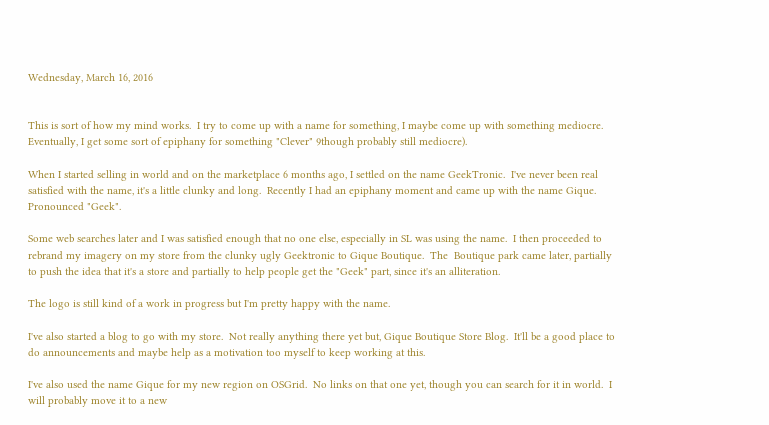Wednesday, March 16, 2016


This is sort of how my mind works.  I try to come up with a name for something, I maybe come up with something mediocre.  Eventually, I get some sort of epiphany for something "Clever" 9though probably still mediocre).

When I started selling in world and on the marketplace 6 months ago, I settled on the name GeekTronic.  I've never been real satisfied with the name, it's a little clunky and long.  Recently I had an epiphany moment and came up with the name Gique.  Pronounced "Geek".

Some web searches later and I was satisfied enough that no one else, especially in SL was using the name.  I then proceeded to rebrand my imagery on my store from the clunky ugly Geektronic to Gique Boutique.  The  Boutique park came later, partially to push the idea that it's a store and partially to help people get the "Geek" part, since it's an alliteration.

The logo is still kind of a work in progress but I'm pretty happy with the name.

I've also started a blog to go with my store.  Not really anything there yet but, Gique Boutique Store Blog.  It'll be a good place to do announcements and maybe help as a motivation too myself to keep working at this.

I've also used the name Gique for my new region on OSGrid.  No links on that one yet, though you can search for it in world.  I will probably move it to a new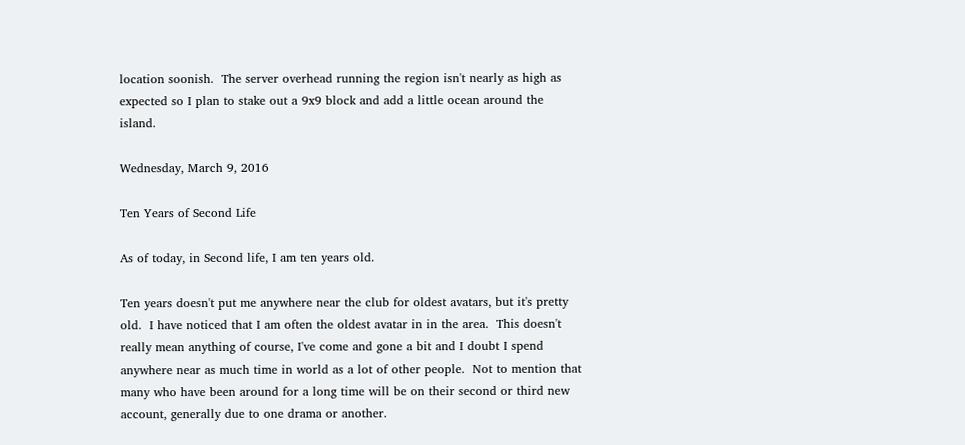location soonish.  The server overhead running the region isn't nearly as high as expected so I plan to stake out a 9x9 block and add a little ocean around the island.

Wednesday, March 9, 2016

Ten Years of Second Life

As of today, in Second life, I am ten years old.

Ten years doesn't put me anywhere near the club for oldest avatars, but it's pretty old.  I have noticed that I am often the oldest avatar in in the area.  This doesn't really mean anything of course, I've come and gone a bit and I doubt I spend anywhere near as much time in world as a lot of other people.  Not to mention that many who have been around for a long time will be on their second or third new account, generally due to one drama or another.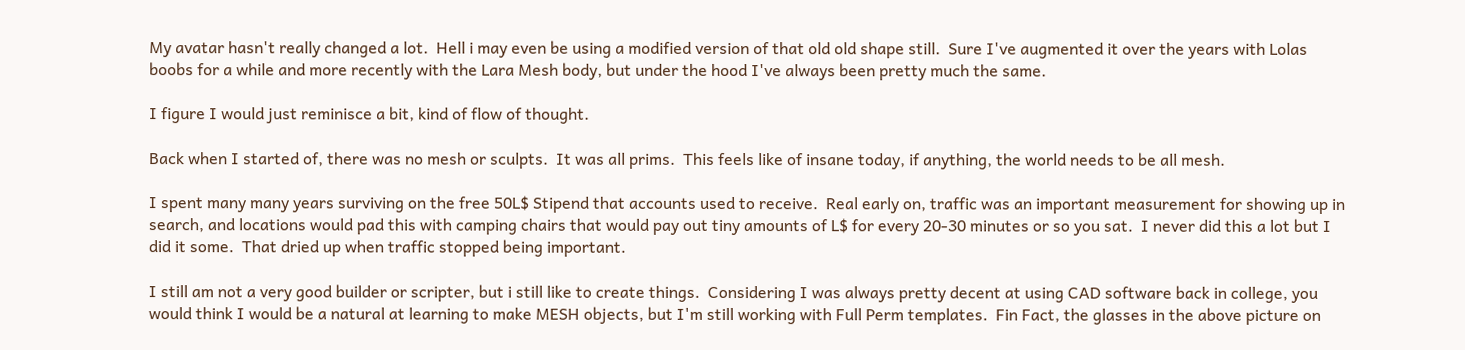My avatar hasn't really changed a lot.  Hell i may even be using a modified version of that old old shape still.  Sure I've augmented it over the years with Lolas boobs for a while and more recently with the Lara Mesh body, but under the hood I've always been pretty much the same.

I figure I would just reminisce a bit, kind of flow of thought.

Back when I started of, there was no mesh or sculpts.  It was all prims.  This feels like of insane today, if anything, the world needs to be all mesh.

I spent many many years surviving on the free 50L$ Stipend that accounts used to receive.  Real early on, traffic was an important measurement for showing up in search, and locations would pad this with camping chairs that would pay out tiny amounts of L$ for every 20-30 minutes or so you sat.  I never did this a lot but I did it some.  That dried up when traffic stopped being important.

I still am not a very good builder or scripter, but i still like to create things.  Considering I was always pretty decent at using CAD software back in college, you would think I would be a natural at learning to make MESH objects, but I'm still working with Full Perm templates.  Fin Fact, the glasses in the above picture on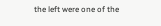the left were one of the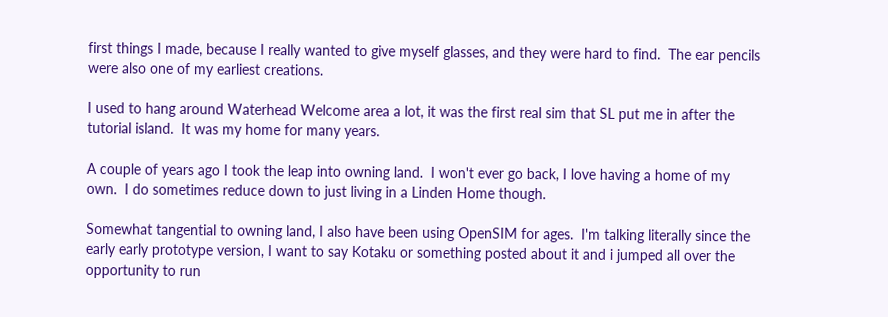first things I made, because I really wanted to give myself glasses, and they were hard to find.  The ear pencils were also one of my earliest creations.

I used to hang around Waterhead Welcome area a lot, it was the first real sim that SL put me in after the tutorial island.  It was my home for many years.

A couple of years ago I took the leap into owning land.  I won't ever go back, I love having a home of my own.  I do sometimes reduce down to just living in a Linden Home though.

Somewhat tangential to owning land, I also have been using OpenSIM for ages.  I'm talking literally since the early early prototype version, I want to say Kotaku or something posted about it and i jumped all over the opportunity to run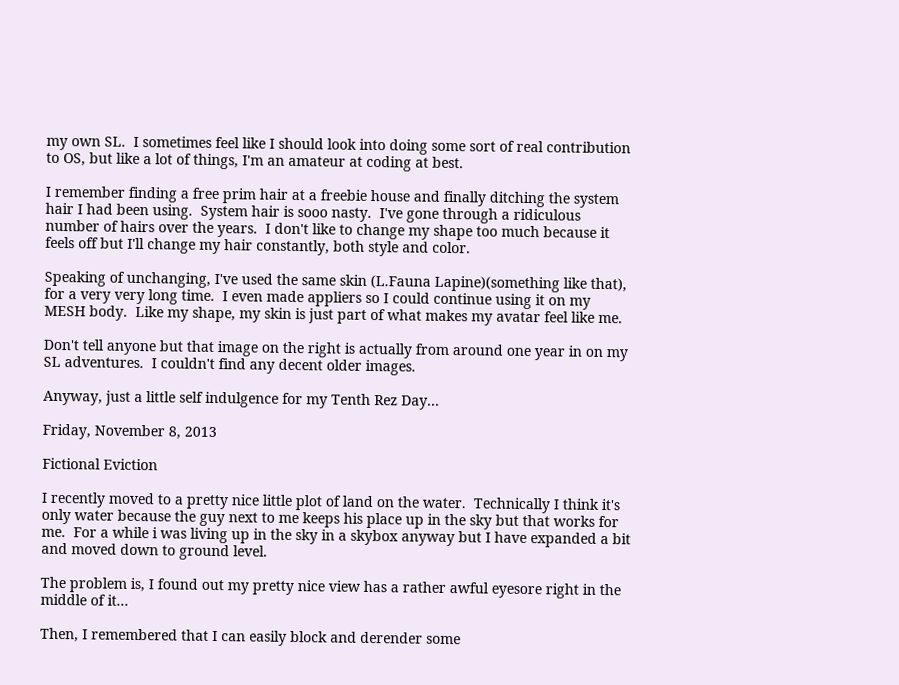my own SL.  I sometimes feel like I should look into doing some sort of real contribution to OS, but like a lot of things, I'm an amateur at coding at best.

I remember finding a free prim hair at a freebie house and finally ditching the system hair I had been using.  System hair is sooo nasty.  I've gone through a ridiculous number of hairs over the years.  I don't like to change my shape too much because it feels off but I'll change my hair constantly, both style and color.

Speaking of unchanging, I've used the same skin (L.Fauna Lapine)(something like that), for a very very long time.  I even made appliers so I could continue using it on my MESH body.  Like my shape, my skin is just part of what makes my avatar feel like me.

Don't tell anyone but that image on the right is actually from around one year in on my SL adventures.  I couldn't find any decent older images.

Anyway, just a little self indulgence for my Tenth Rez Day...

Friday, November 8, 2013

Fictional Eviction

I recently moved to a pretty nice little plot of land on the water.  Technically I think it's only water because the guy next to me keeps his place up in the sky but that works for me.  For a while i was living up in the sky in a skybox anyway but I have expanded a bit and moved down to ground level.

The problem is, I found out my pretty nice view has a rather awful eyesore right in the middle of it...

Then, I remembered that I can easily block and derender some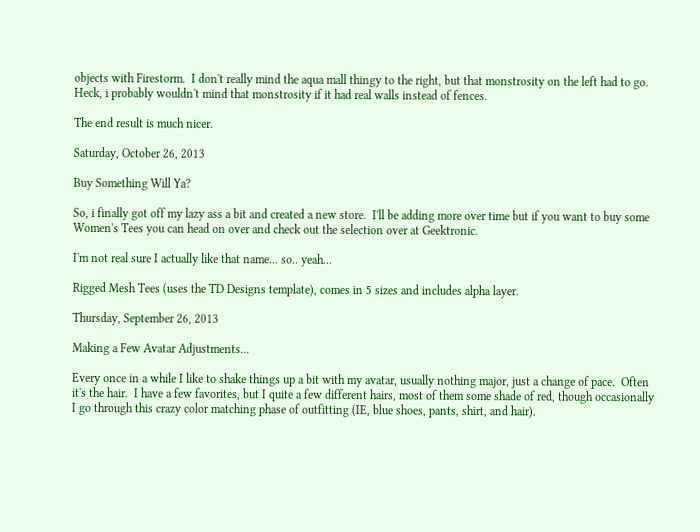objects with Firestorm.  I don't really mind the aqua mall thingy to the right, but that monstrosity on the left had to go.  Heck, i probably wouldn't mind that monstrosity if it had real walls instead of fences.

The end result is much nicer.

Saturday, October 26, 2013

Buy Something Will Ya?

So, i finally got off my lazy ass a bit and created a new store.  I'll be adding more over time but if you want to buy some Women's Tees you can head on over and check out the selection over at Geektronic.

I'm not real sure I actually like that name... so.. yeah...

Rigged Mesh Tees (uses the TD Designs template), comes in 5 sizes and includes alpha layer.

Thursday, September 26, 2013

Making a Few Avatar Adjustments...

Every once in a while I like to shake things up a bit with my avatar, usually nothing major, just a change of pace.  Often it's the hair.  I have a few favorites, but I quite a few different hairs, most of them some shade of red, though occasionally I go through this crazy color matching phase of outfitting (IE, blue shoes, pants, shirt, and hair).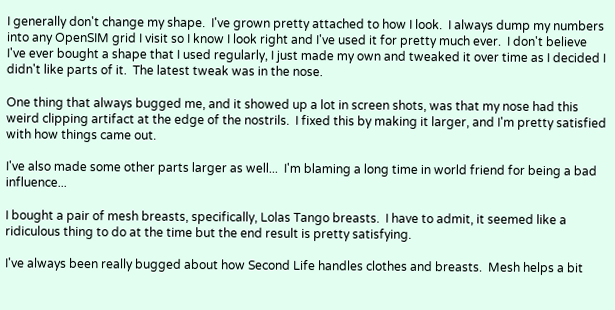I generally don't change my shape.  I've grown pretty attached to how I look.  I always dump my numbers into any OpenSIM grid I visit so I know I look right and I've used it for pretty much ever.  I don't believe I've ever bought a shape that I used regularly, I just made my own and tweaked it over time as I decided I didn't like parts of it.  The latest tweak was in the nose.

One thing that always bugged me, and it showed up a lot in screen shots, was that my nose had this weird clipping artifact at the edge of the nostrils.  I fixed this by making it larger, and I'm pretty satisfied with how things came out.

I've also made some other parts larger as well...  I'm blaming a long time in world friend for being a bad influence...

I bought a pair of mesh breasts, specifically, Lolas Tango breasts.  I have to admit, it seemed like a ridiculous thing to do at the time but the end result is pretty satisfying.

I've always been really bugged about how Second Life handles clothes and breasts.  Mesh helps a bit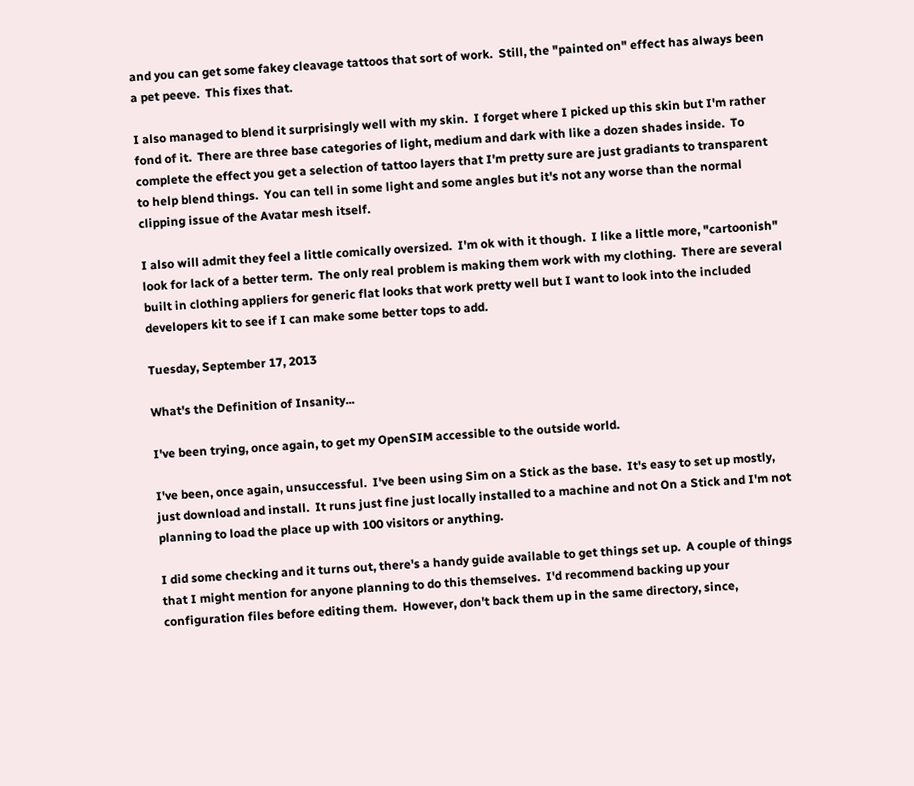and you can get some fakey cleavage tattoos that sort of work.  Still, the "painted on" effect has always been a pet peeve.  This fixes that.

I also managed to blend it surprisingly well with my skin.  I forget where I picked up this skin but I'm rather fond of it.  There are three base categories of light, medium and dark with like a dozen shades inside.  To complete the effect you get a selection of tattoo layers that I'm pretty sure are just gradiants to transparent to help blend things.  You can tell in some light and some angles but it's not any worse than the normal clipping issue of the Avatar mesh itself.

I also will admit they feel a little comically oversized.  I'm ok with it though.  I like a little more, "cartoonish" look for lack of a better term.  The only real problem is making them work with my clothing.  There are several built in clothing appliers for generic flat looks that work pretty well but I want to look into the included developers kit to see if I can make some better tops to add.

Tuesday, September 17, 2013

What's the Definition of Insanity...

I've been trying, once again, to get my OpenSIM accessible to the outside world.

I've been, once again, unsuccessful.  I've been using Sim on a Stick as the base.  It's easy to set up mostly, just download and install.  It runs just fine just locally installed to a machine and not On a Stick and I'm not planning to load the place up with 100 visitors or anything.

I did some checking and it turns out, there's a handy guide available to get things set up.  A couple of things that I might mention for anyone planning to do this themselves.  I'd recommend backing up your configuration files before editing them.  However, don't back them up in the same directory, since,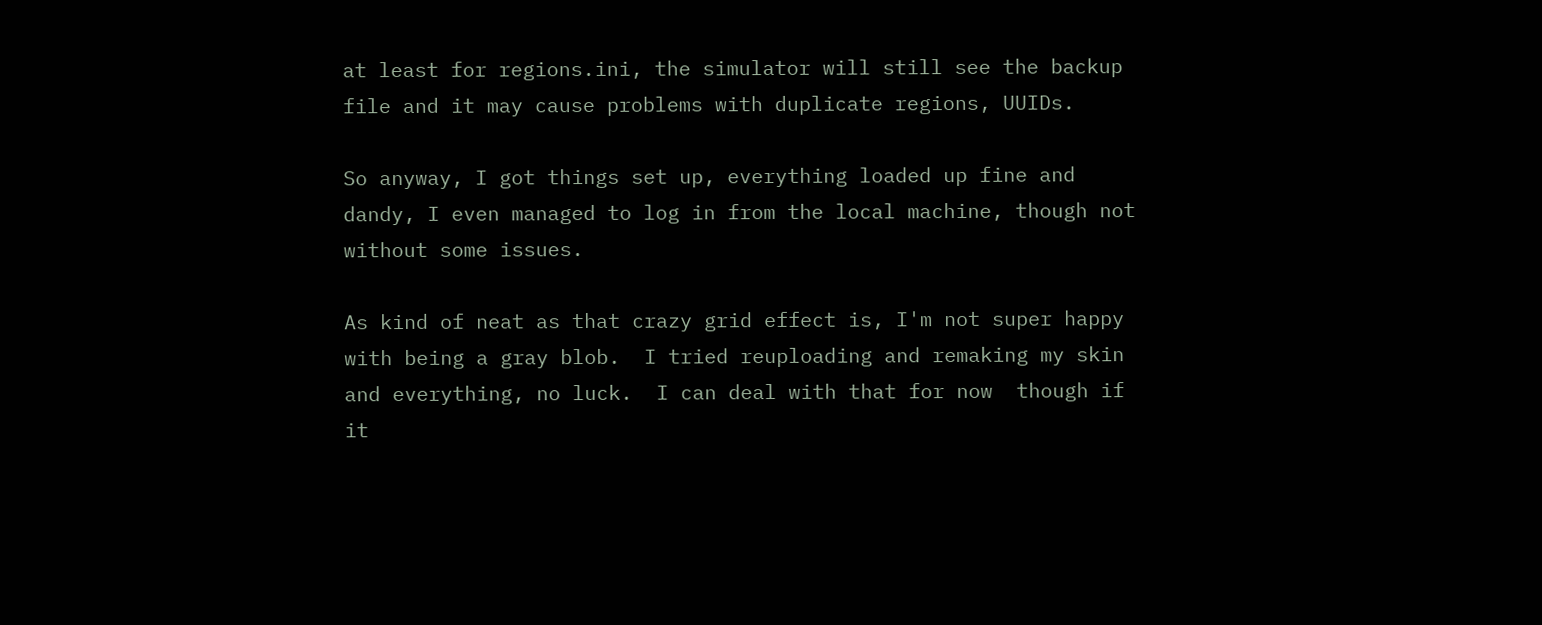at least for regions.ini, the simulator will still see the backup file and it may cause problems with duplicate regions, UUIDs.

So anyway, I got things set up, everything loaded up fine and dandy, I even managed to log in from the local machine, though not without some issues.

As kind of neat as that crazy grid effect is, I'm not super happy with being a gray blob.  I tried reuploading and remaking my skin and everything, no luck.  I can deal with that for now  though if it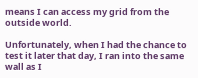means I can access my grid from the outside world.

Unfortunately, when I had the chance to test it later that day, I ran into the same wall as I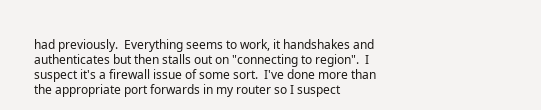had previously.  Everything seems to work, it handshakes and authenticates but then stalls out on "connecting to region".  I suspect it's a firewall issue of some sort.  I've done more than the appropriate port forwards in my router so I suspect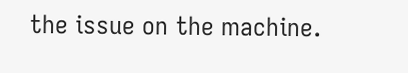the issue on the machine.